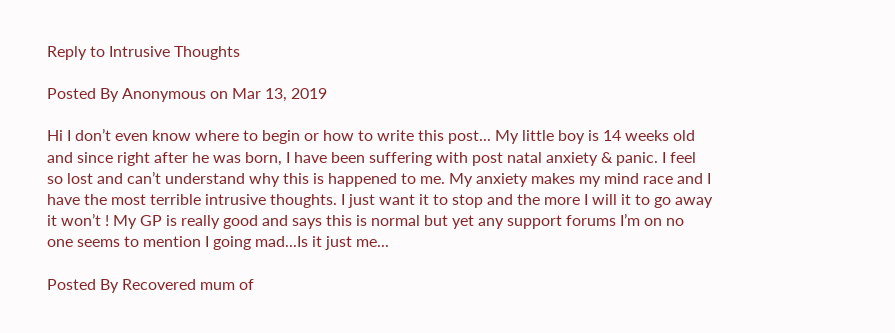Reply to Intrusive Thoughts

Posted By Anonymous on Mar 13, 2019

Hi I don’t even know where to begin or how to write this post... My little boy is 14 weeks old and since right after he was born, I have been suffering with post natal anxiety & panic. I feel so lost and can’t understand why this is happened to me. My anxiety makes my mind race and I have the most terrible intrusive thoughts. I just want it to stop and the more I will it to go away it won’t ! My GP is really good and says this is normal but yet any support forums I’m on no one seems to mention I going mad...Is it just me...

Posted By Recovered mum of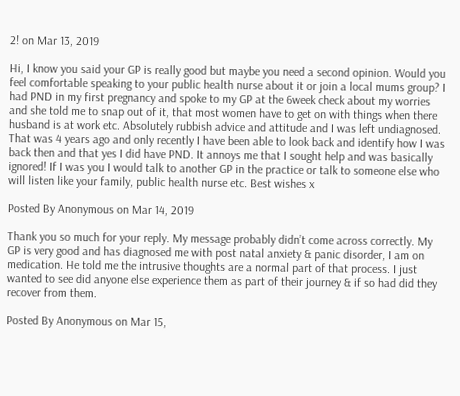2! on Mar 13, 2019

Hi, I know you said your GP is really good but maybe you need a second opinion. Would you feel comfortable speaking to your public health nurse about it or join a local mums group? I had PND in my first pregnancy and spoke to my GP at the 6week check about my worries and she told me to snap out of it, that most women have to get on with things when there husband is at work etc. Absolutely rubbish advice and attitude and I was left undiagnosed. That was 4 years ago and only recently I have been able to look back and identify how I was back then and that yes I did have PND. It annoys me that I sought help and was basically ignored! If I was you I would talk to another GP in the practice or talk to someone else who will listen like your family, public health nurse etc. Best wishes x

Posted By Anonymous on Mar 14, 2019

Thank you so much for your reply. My message probably didn’t come across correctly. My GP is very good and has diagnosed me with post natal anxiety & panic disorder, I am on medication. He told me the intrusive thoughts are a normal part of that process. I just wanted to see did anyone else experience them as part of their journey & if so had did they recover from them.

Posted By Anonymous on Mar 15,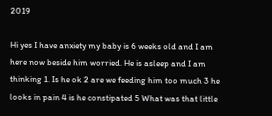2019

Hi yes I have anxiety my baby is 6 weeks old and I am here now beside him worried. He is asleep and I am thinking 1. Is he ok 2 are we feeding him too much 3 he looks in pain 4 is he constipated 5 What was that little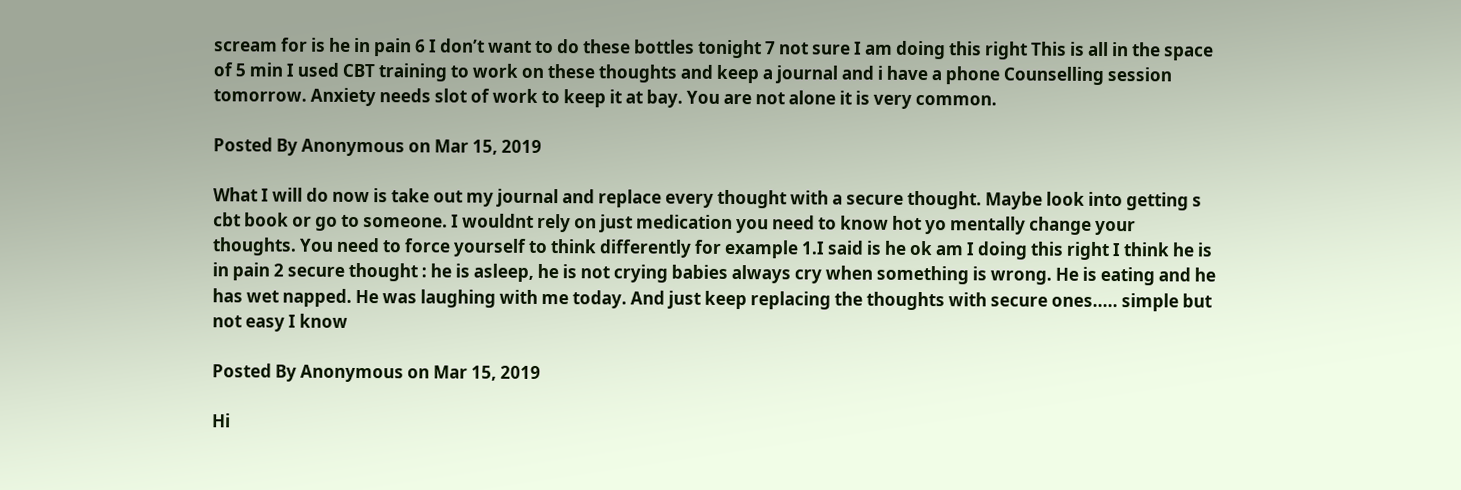scream for is he in pain 6 I don’t want to do these bottles tonight 7 not sure I am doing this right This is all in the space of 5 min I used CBT training to work on these thoughts and keep a journal and i have a phone Counselling session tomorrow. Anxiety needs slot of work to keep it at bay. You are not alone it is very common.

Posted By Anonymous on Mar 15, 2019

What I will do now is take out my journal and replace every thought with a secure thought. Maybe look into getting s cbt book or go to someone. I wouldnt rely on just medication you need to know hot yo mentally change your thoughts. You need to force yourself to think differently for example 1.I said is he ok am I doing this right I think he is in pain 2 secure thought : he is asleep, he is not crying babies always cry when something is wrong. He is eating and he has wet napped. He was laughing with me today. And just keep replacing the thoughts with secure ones..... simple but not easy I know

Posted By Anonymous on Mar 15, 2019

Hi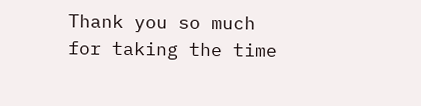Thank you so much for taking the time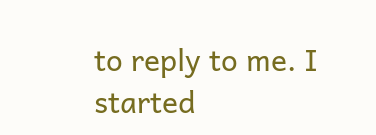to reply to me. I started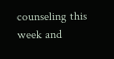counseling this week and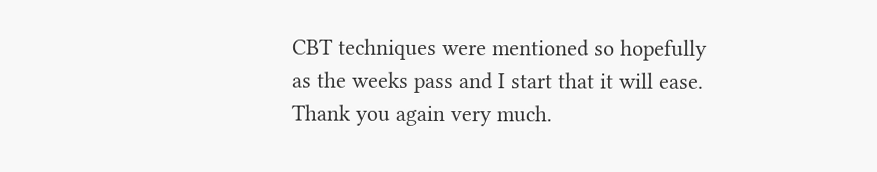CBT techniques were mentioned so hopefully as the weeks pass and I start that it will ease. Thank you again very much.